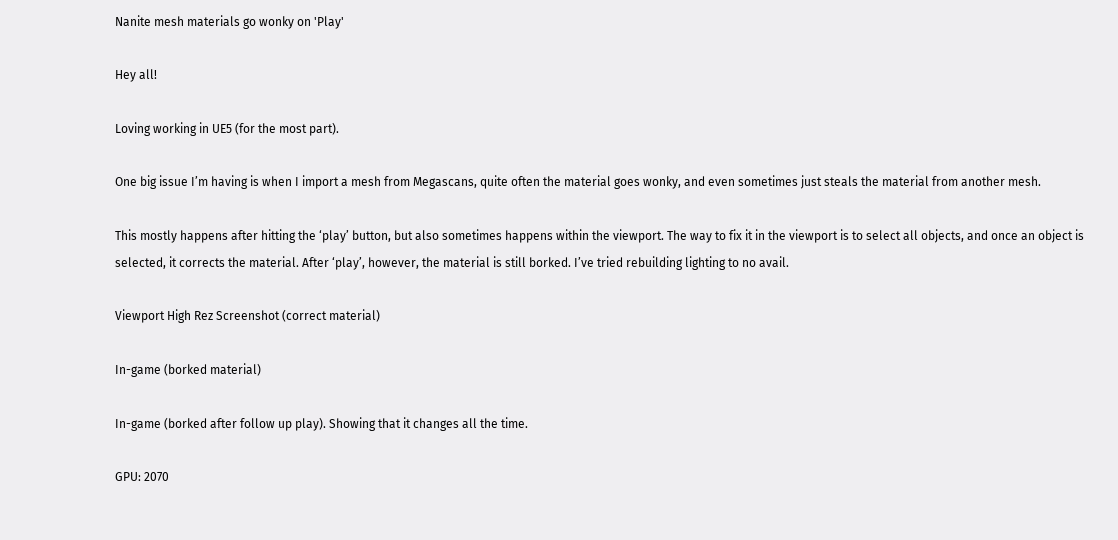Nanite mesh materials go wonky on 'Play'

Hey all!

Loving working in UE5 (for the most part).

One big issue I’m having is when I import a mesh from Megascans, quite often the material goes wonky, and even sometimes just steals the material from another mesh.

This mostly happens after hitting the ‘play’ button, but also sometimes happens within the viewport. The way to fix it in the viewport is to select all objects, and once an object is selected, it corrects the material. After ‘play’, however, the material is still borked. I’ve tried rebuilding lighting to no avail.

Viewport High Rez Screenshot (correct material)

In-game (borked material)

In-game (borked after follow up play). Showing that it changes all the time.

GPU: 2070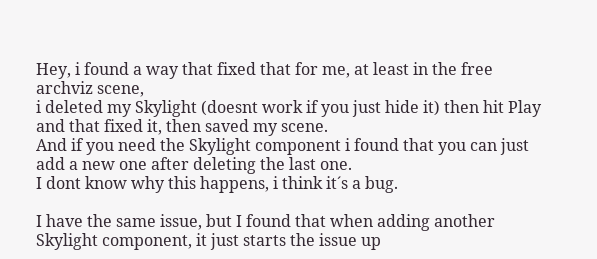Hey, i found a way that fixed that for me, at least in the free archviz scene,
i deleted my Skylight (doesnt work if you just hide it) then hit Play and that fixed it, then saved my scene.
And if you need the Skylight component i found that you can just add a new one after deleting the last one.
I dont know why this happens, i think it´s a bug.

I have the same issue, but I found that when adding another Skylight component, it just starts the issue up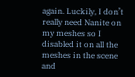again. Luckily, I don’t really need Nanite on my meshes so I disabled it on all the meshes in the scene and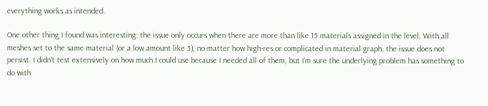everything works as intended.

One other thing I found was interesting: the issue only occurs when there are more than like 15 materials assigned in the level. With all meshes set to the same material (or a low amount like 5), no matter how high-res or complicated in material graph, the issue does not persist. I didn’t test extensively on how much I could use because I needed all of them, but I’m sure the underlying problem has something to do with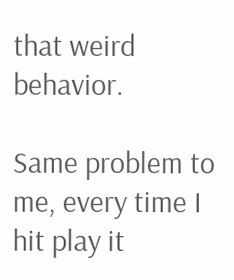that weird behavior.

Same problem to me, every time I hit play it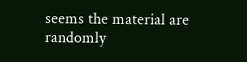seems the material are randomly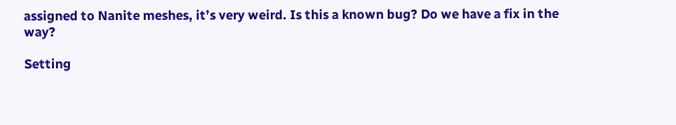assigned to Nanite meshes, it’s very weird. Is this a known bug? Do we have a fix in the way?

Setting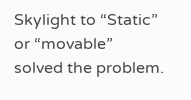Skylight to “Static” or “movable” solved the problem.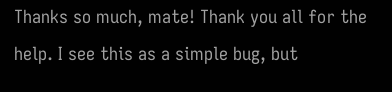Thanks so much, mate! Thank you all for the help. I see this as a simple bug, but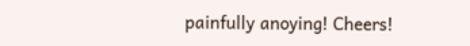painfully anoying! Cheers!